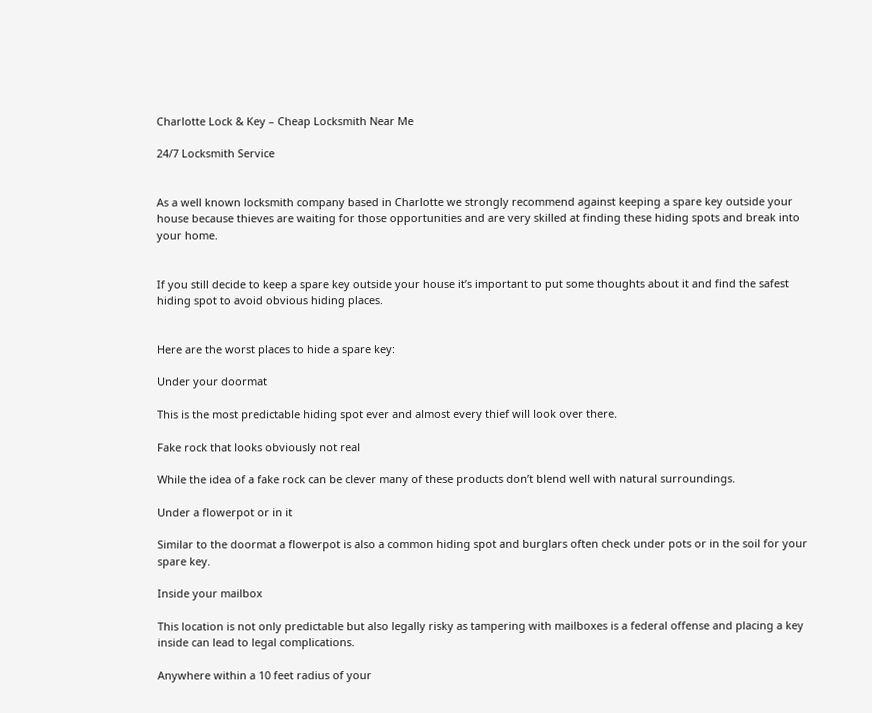Charlotte Lock & Key – Cheap Locksmith Near Me

24/7 Locksmith Service


As a well known locksmith company based in Charlotte we strongly recommend against keeping a spare key outside your house because thieves are waiting for those opportunities and are very skilled at finding these hiding spots and break into your home.


If you still decide to keep a spare key outside your house it’s important to put some thoughts about it and find the safest hiding spot to avoid obvious hiding places.


Here are the worst places to hide a spare key:

Under your doormat

This is the most predictable hiding spot ever and almost every thief will look over there.

Fake rock that looks obviously not real

While the idea of a fake rock can be clever many of these products don’t blend well with natural surroundings.

Under a flowerpot or in it

Similar to the doormat a flowerpot is also a common hiding spot and burglars often check under pots or in the soil for your spare key.

Inside your mailbox

This location is not only predictable but also legally risky as tampering with mailboxes is a federal offense and placing a key inside can lead to legal complications.

Anywhere within a 10 feet radius of your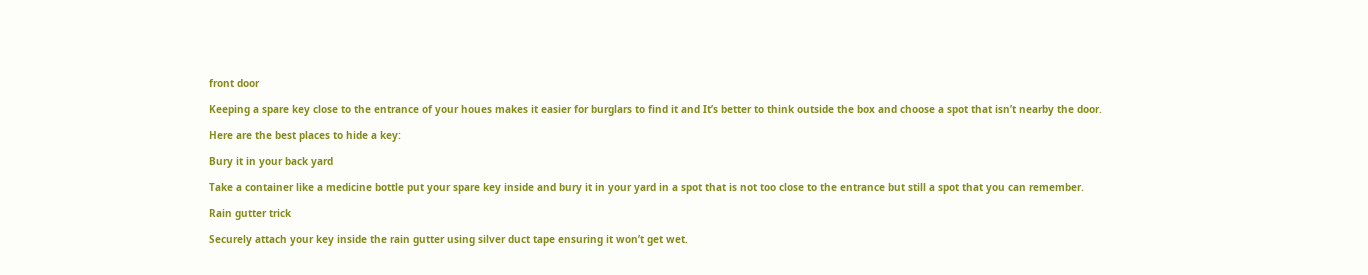front door

Keeping a spare key close to the entrance of your houes makes it easier for burglars to find it and It’s better to think outside the box and choose a spot that isn’t nearby the door.

Here are the best places to hide a key:

Bury it in your back yard

Take a container like a medicine bottle put your spare key inside and bury it in your yard in a spot that is not too close to the entrance but still a spot that you can remember.

Rain gutter trick

Securely attach your key inside the rain gutter using silver duct tape ensuring it won’t get wet.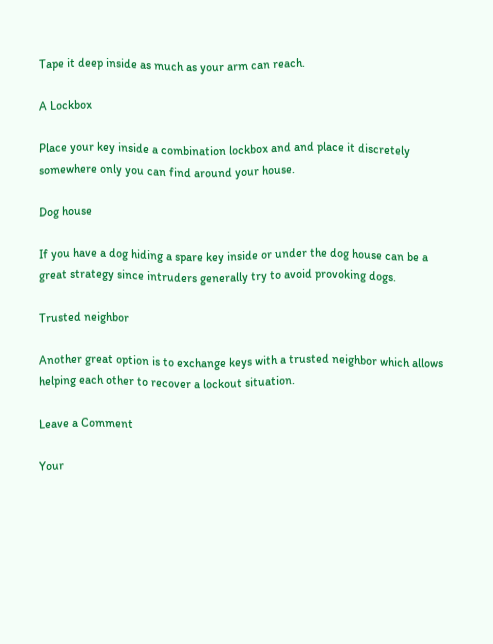Tape it deep inside as much as your arm can reach.

A Lockbox

Place your key inside a combination lockbox and and place it discretely somewhere only you can find around your house.

Dog house

If you have a dog hiding a spare key inside or under the dog house can be a great strategy since intruders generally try to avoid provoking dogs.

Trusted neighbor

Another great option is to exchange keys with a trusted neighbor which allows helping each other to recover a lockout situation.

Leave a Comment

Your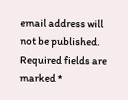email address will not be published. Required fields are marked *